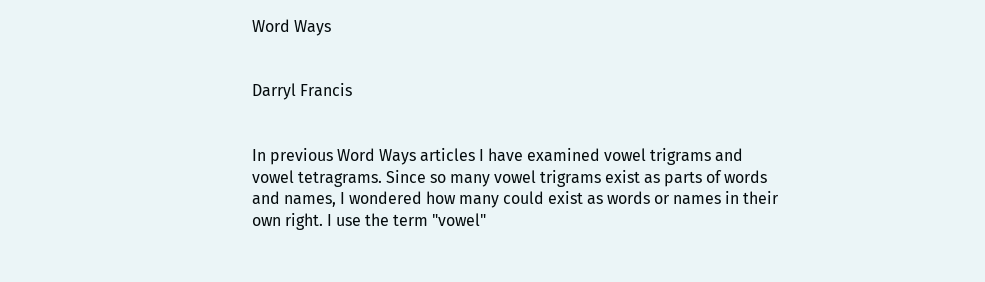Word Ways


Darryl Francis


In previous Word Ways articles I have examined vowel trigrams and vowel tetragrams. Since so many vowel trigrams exist as parts of words and names, I wondered how many could exist as words or names in their own right. I use the term "vowel"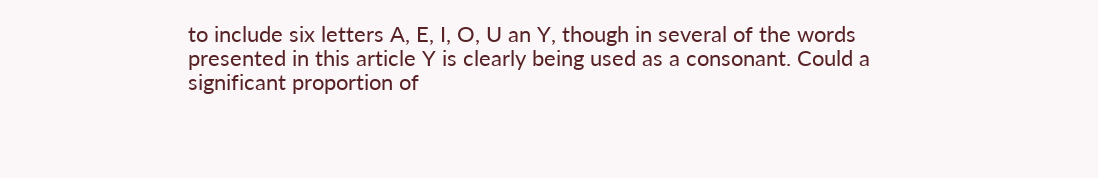to include six letters A, E, I, O, U an Y, though in several of the words presented in this article Y is clearly being used as a consonant. Could a significant proportion of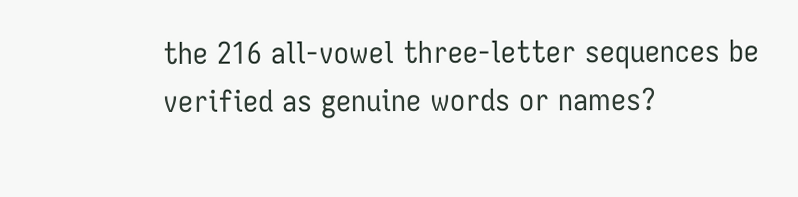the 216 all-vowel three-letter sequences be verified as genuine words or names?